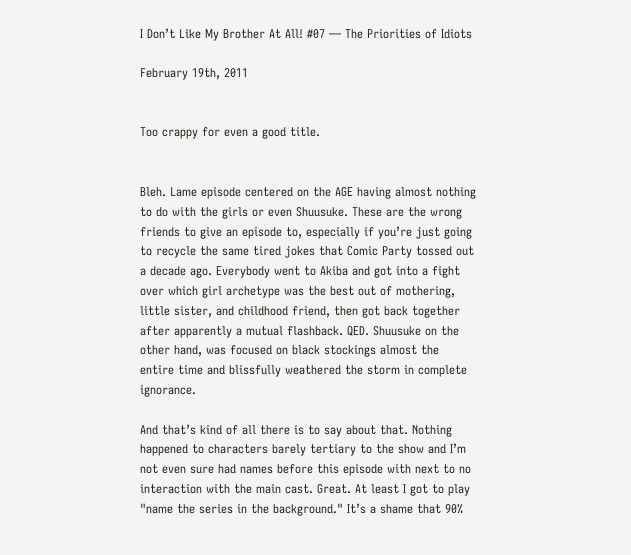I Don’t Like My Brother At All! #07 — The Priorities of Idiots

February 19th, 2011


Too crappy for even a good title.


Bleh. Lame episode centered on the AGE having almost nothing to do with the girls or even Shuusuke. These are the wrong friends to give an episode to, especially if you’re just going to recycle the same tired jokes that Comic Party tossed out a decade ago. Everybody went to Akiba and got into a fight over which girl archetype was the best out of mothering, little sister, and childhood friend, then got back together after apparently a mutual flashback. QED. Shuusuke on the other hand, was focused on black stockings almost the entire time and blissfully weathered the storm in complete ignorance.

And that’s kind of all there is to say about that. Nothing happened to characters barely tertiary to the show and I’m not even sure had names before this episode with next to no interaction with the main cast. Great. At least I got to play "name the series in the background." It’s a shame that 90%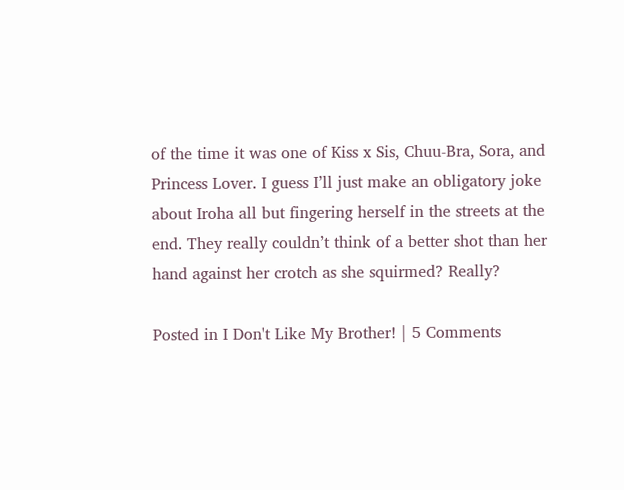of the time it was one of Kiss x Sis, Chuu-Bra, Sora, and Princess Lover. I guess I’ll just make an obligatory joke about Iroha all but fingering herself in the streets at the end. They really couldn’t think of a better shot than her hand against her crotch as she squirmed? Really?

Posted in I Don't Like My Brother! | 5 Comments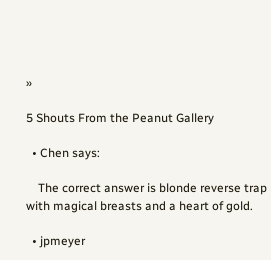»

5 Shouts From the Peanut Gallery

  • Chen says:

    The correct answer is blonde reverse trap with magical breasts and a heart of gold.

  • jpmeyer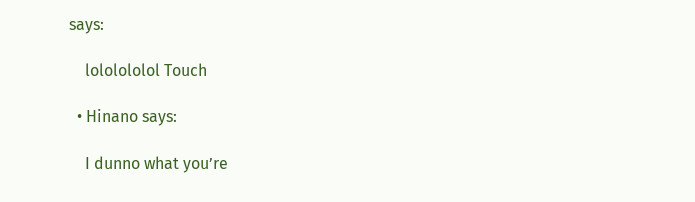says:

    lololololol Touch

  • Hinano says:

    I dunno what you’re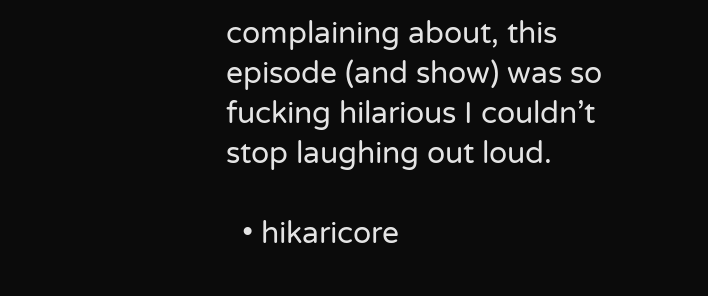complaining about, this episode (and show) was so fucking hilarious I couldn’t stop laughing out loud.

  • hikaricore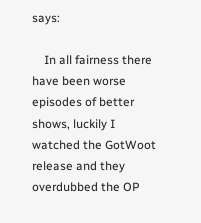says:

    In all fairness there have been worse episodes of better shows, luckily I watched the GotWoot release and they overdubbed the OP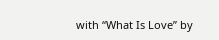with “What Is Love” by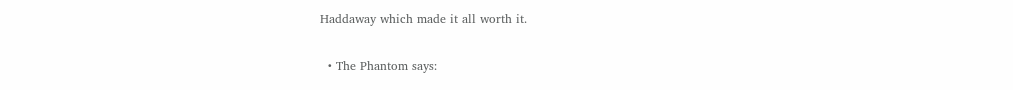Haddaway which made it all worth it.

  • The Phantom says: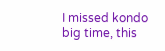I missed kondo big time, this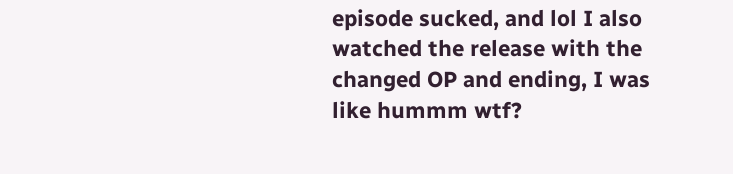episode sucked, and lol I also watched the release with the changed OP and ending, I was like hummm wtf?